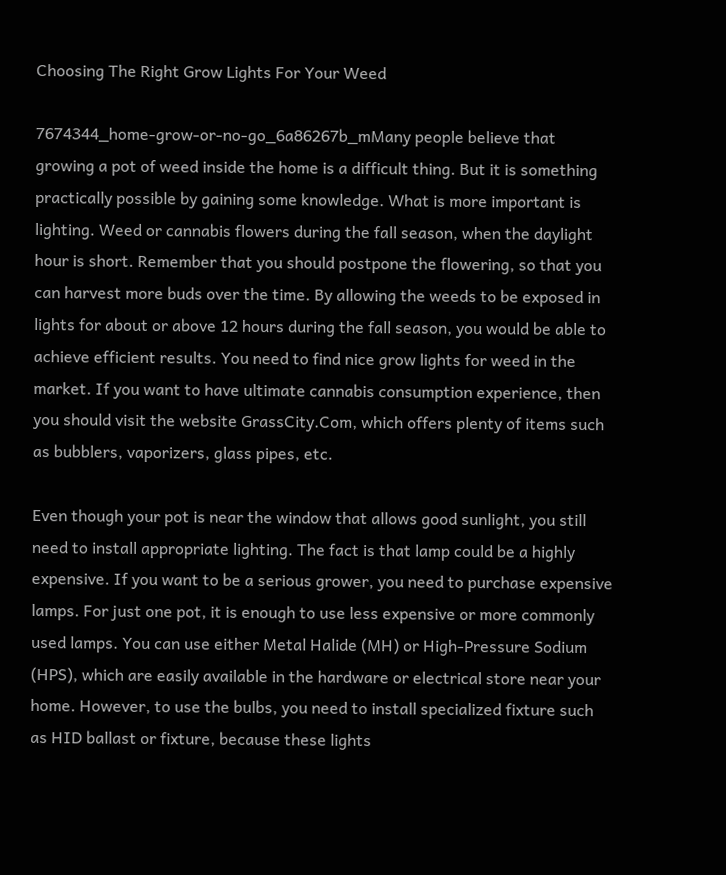Choosing The Right Grow Lights For Your Weed

7674344_home-grow-or-no-go_6a86267b_mMany people believe that growing a pot of weed inside the home is a difficult thing. But it is something practically possible by gaining some knowledge. What is more important is lighting. Weed or cannabis flowers during the fall season, when the daylight hour is short. Remember that you should postpone the flowering, so that you can harvest more buds over the time. By allowing the weeds to be exposed in lights for about or above 12 hours during the fall season, you would be able to achieve efficient results. You need to find nice grow lights for weed in the market. If you want to have ultimate cannabis consumption experience, then you should visit the website GrassCity.Com, which offers plenty of items such as bubblers, vaporizers, glass pipes, etc.

Even though your pot is near the window that allows good sunlight, you still need to install appropriate lighting. The fact is that lamp could be a highly expensive. If you want to be a serious grower, you need to purchase expensive lamps. For just one pot, it is enough to use less expensive or more commonly used lamps. You can use either Metal Halide (MH) or High-Pressure Sodium (HPS), which are easily available in the hardware or electrical store near your home. However, to use the bulbs, you need to install specialized fixture such as HID ballast or fixture, because these lights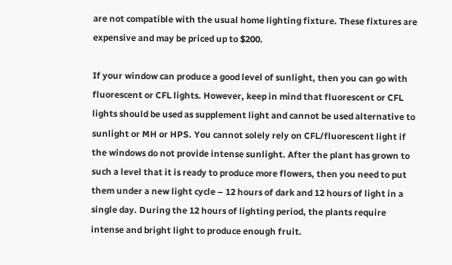are not compatible with the usual home lighting fixture. These fixtures are expensive and may be priced up to $200.

If your window can produce a good level of sunlight, then you can go with fluorescent or CFL lights. However, keep in mind that fluorescent or CFL lights should be used as supplement light and cannot be used alternative to sunlight or MH or HPS. You cannot solely rely on CFL/fluorescent light if the windows do not provide intense sunlight. After the plant has grown to such a level that it is ready to produce more flowers, then you need to put them under a new light cycle – 12 hours of dark and 12 hours of light in a single day. During the 12 hours of lighting period, the plants require intense and bright light to produce enough fruit.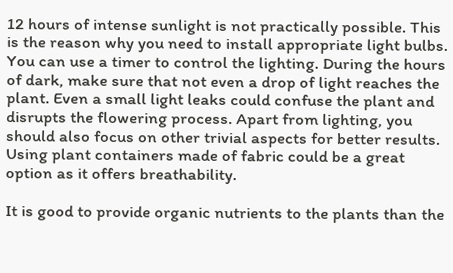12 hours of intense sunlight is not practically possible. This is the reason why you need to install appropriate light bulbs. You can use a timer to control the lighting. During the hours of dark, make sure that not even a drop of light reaches the plant. Even a small light leaks could confuse the plant and disrupts the flowering process. Apart from lighting, you should also focus on other trivial aspects for better results. Using plant containers made of fabric could be a great option as it offers breathability.

It is good to provide organic nutrients to the plants than the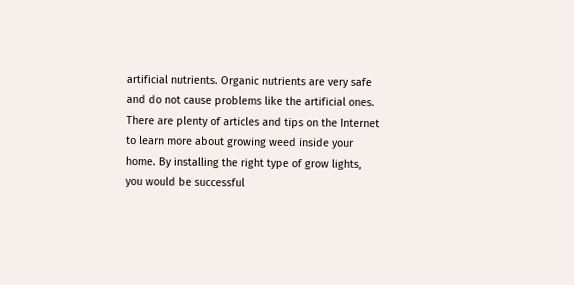artificial nutrients. Organic nutrients are very safe and do not cause problems like the artificial ones. There are plenty of articles and tips on the Internet to learn more about growing weed inside your home. By installing the right type of grow lights, you would be successful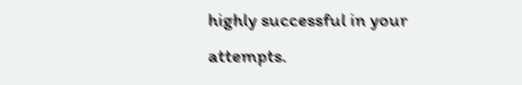highly successful in your attempts.